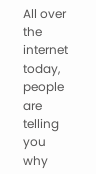All over the internet today, people are telling you why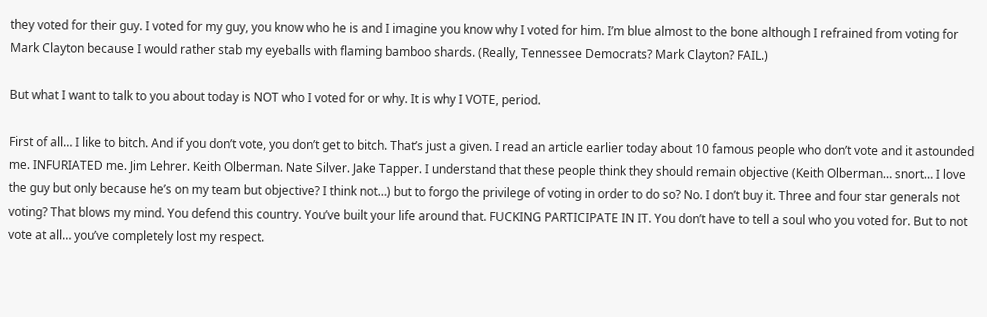they voted for their guy. I voted for my guy, you know who he is and I imagine you know why I voted for him. I’m blue almost to the bone although I refrained from voting for Mark Clayton because I would rather stab my eyeballs with flaming bamboo shards. (Really, Tennessee Democrats? Mark Clayton? FAIL.)

But what I want to talk to you about today is NOT who I voted for or why. It is why I VOTE, period.

First of all… I like to bitch. And if you don’t vote, you don’t get to bitch. That’s just a given. I read an article earlier today about 10 famous people who don’t vote and it astounded me. INFURIATED me. Jim Lehrer. Keith Olberman. Nate Silver. Jake Tapper. I understand that these people think they should remain objective (Keith Olberman… snort… I love the guy but only because he’s on my team but objective? I think not…) but to forgo the privilege of voting in order to do so? No. I don’t buy it. Three and four star generals not voting? That blows my mind. You defend this country. You’ve built your life around that. FUCKING PARTICIPATE IN IT. You don’t have to tell a soul who you voted for. But to not vote at all… you’ve completely lost my respect.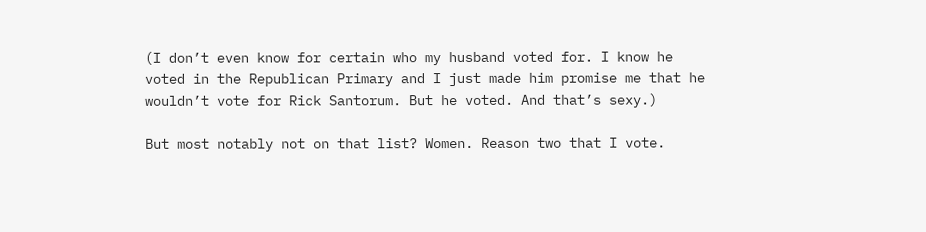(I don’t even know for certain who my husband voted for. I know he voted in the Republican Primary and I just made him promise me that he wouldn’t vote for Rick Santorum. But he voted. And that’s sexy.)

But most notably not on that list? Women. Reason two that I vote.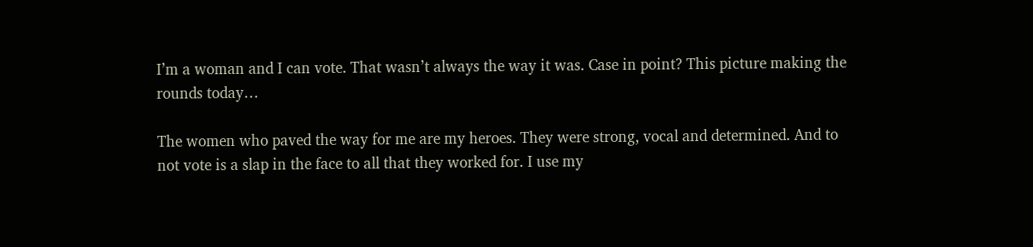I’m a woman and I can vote. That wasn’t always the way it was. Case in point? This picture making the rounds today…

The women who paved the way for me are my heroes. They were strong, vocal and determined. And to not vote is a slap in the face to all that they worked for. I use my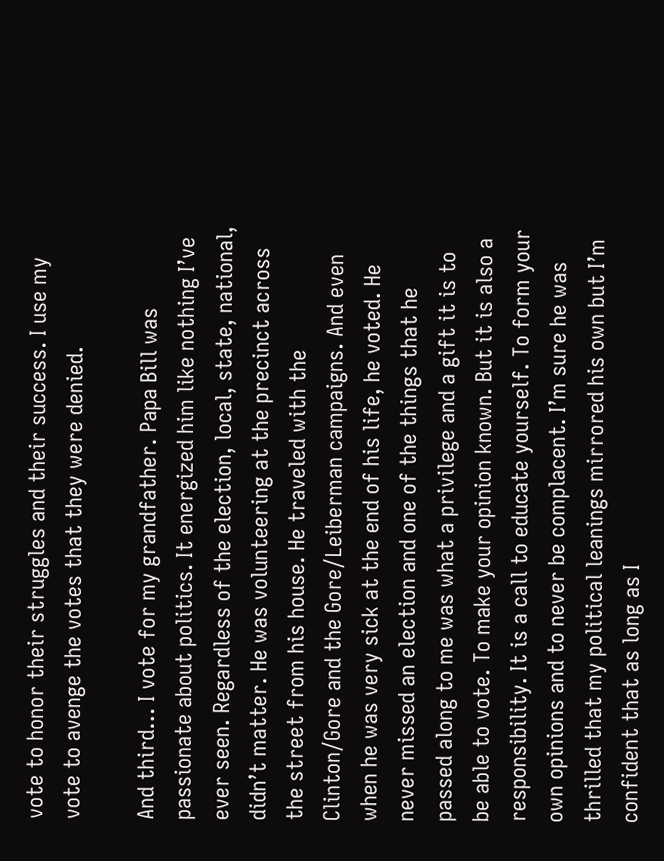vote to honor their struggles and their success. I use my vote to avenge the votes that they were denied.

And third… I vote for my grandfather. Papa Bill was passionate about politics. It energized him like nothing I’ve ever seen. Regardless of the election, local, state, national, didn’t matter. He was volunteering at the precinct across the street from his house. He traveled with the Clinton/Gore and the Gore/Leiberman campaigns. And even when he was very sick at the end of his life, he voted. He never missed an election and one of the things that he passed along to me was what a privilege and a gift it is to be able to vote. To make your opinion known. But it is also a responsibility. It is a call to educate yourself. To form your own opinions and to never be complacent. I’m sure he was thrilled that my political leanings mirrored his own but I’m confident that as long as I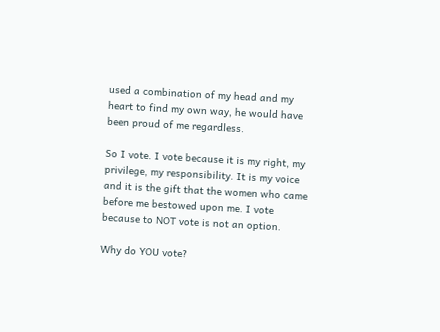used a combination of my head and my heart to find my own way, he would have been proud of me regardless.

So I vote. I vote because it is my right, my privilege, my responsibility. It is my voice and it is the gift that the women who came before me bestowed upon me. I vote because to NOT vote is not an option.

Why do YOU vote?